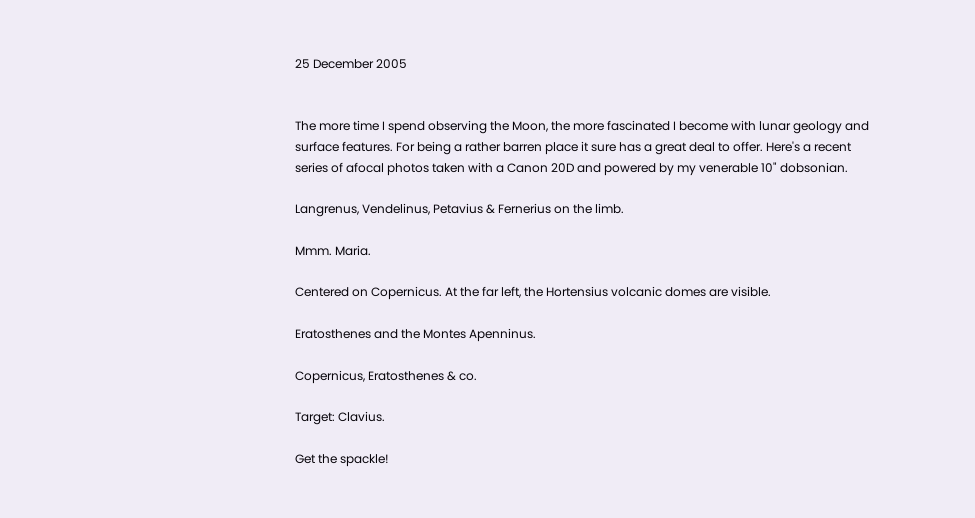25 December 2005


The more time I spend observing the Moon, the more fascinated I become with lunar geology and surface features. For being a rather barren place it sure has a great deal to offer. Here's a recent series of afocal photos taken with a Canon 20D and powered by my venerable 10" dobsonian.

Langrenus, Vendelinus, Petavius & Fernerius on the limb.

Mmm. Maria.

Centered on Copernicus. At the far left, the Hortensius volcanic domes are visible.

Eratosthenes and the Montes Apenninus.

Copernicus, Eratosthenes & co.

Target: Clavius.

Get the spackle!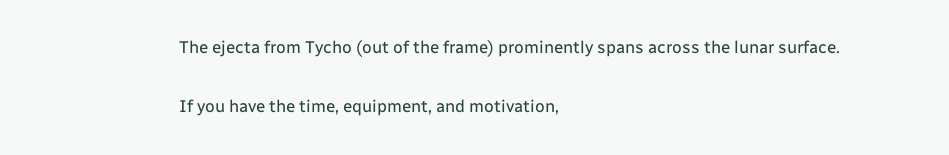The ejecta from Tycho (out of the frame) prominently spans across the lunar surface.

If you have the time, equipment, and motivation,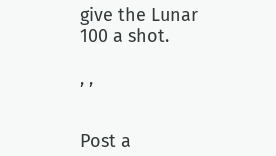give the Lunar 100 a shot.

, ,


Post a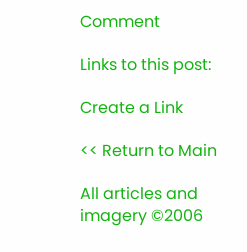Comment

Links to this post:

Create a Link

<< Return to Main

All articles and imagery ©2006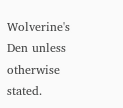Wolverine's Den unless otherwise stated.